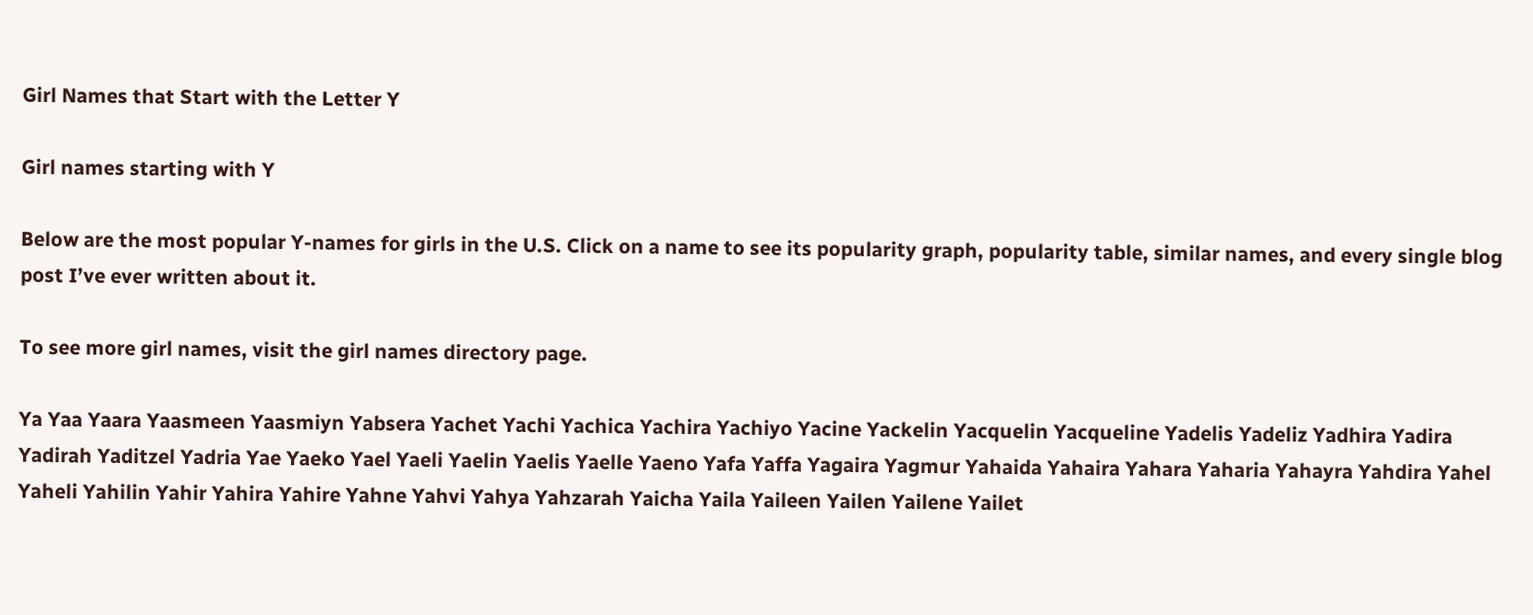Girl Names that Start with the Letter Y

Girl names starting with Y

Below are the most popular Y-names for girls in the U.S. Click on a name to see its popularity graph, popularity table, similar names, and every single blog post I’ve ever written about it.

To see more girl names, visit the girl names directory page.

Ya Yaa Yaara Yaasmeen Yaasmiyn Yabsera Yachet Yachi Yachica Yachira Yachiyo Yacine Yackelin Yacquelin Yacqueline Yadelis Yadeliz Yadhira Yadira Yadirah Yaditzel Yadria Yae Yaeko Yael Yaeli Yaelin Yaelis Yaelle Yaeno Yafa Yaffa Yagaira Yagmur Yahaida Yahaira Yahara Yaharia Yahayra Yahdira Yahel Yaheli Yahilin Yahir Yahira Yahire Yahne Yahvi Yahya Yahzarah Yaicha Yaila Yaileen Yailen Yailene Yailet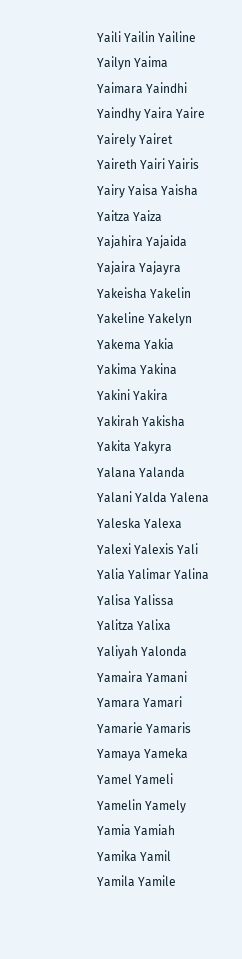Yaili Yailin Yailine Yailyn Yaima Yaimara Yaindhi Yaindhy Yaira Yaire Yairely Yairet Yaireth Yairi Yairis Yairy Yaisa Yaisha Yaitza Yaiza Yajahira Yajaida Yajaira Yajayra Yakeisha Yakelin Yakeline Yakelyn Yakema Yakia Yakima Yakina Yakini Yakira Yakirah Yakisha Yakita Yakyra Yalana Yalanda Yalani Yalda Yalena Yaleska Yalexa Yalexi Yalexis Yali Yalia Yalimar Yalina Yalisa Yalissa Yalitza Yalixa Yaliyah Yalonda Yamaira Yamani Yamara Yamari Yamarie Yamaris Yamaya Yameka Yamel Yameli Yamelin Yamely Yamia Yamiah Yamika Yamil Yamila Yamile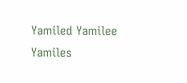Yamiled Yamilee Yamiles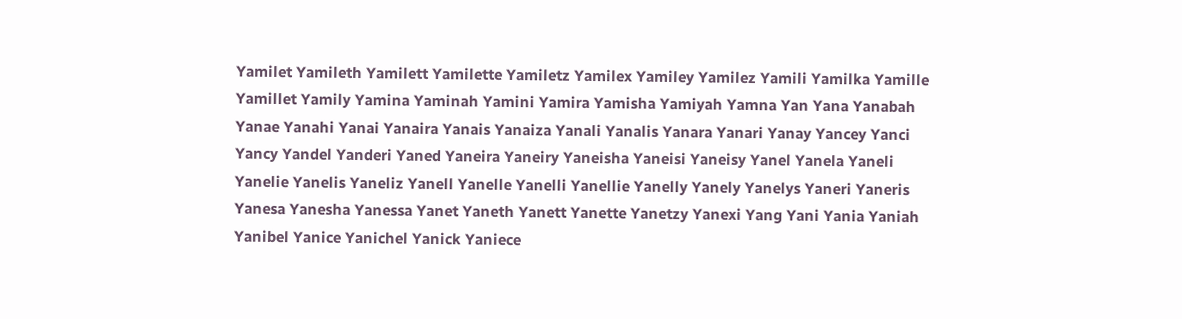Yamilet Yamileth Yamilett Yamilette Yamiletz Yamilex Yamiley Yamilez Yamili Yamilka Yamille Yamillet Yamily Yamina Yaminah Yamini Yamira Yamisha Yamiyah Yamna Yan Yana Yanabah Yanae Yanahi Yanai Yanaira Yanais Yanaiza Yanali Yanalis Yanara Yanari Yanay Yancey Yanci Yancy Yandel Yanderi Yaned Yaneira Yaneiry Yaneisha Yaneisi Yaneisy Yanel Yanela Yaneli Yanelie Yanelis Yaneliz Yanell Yanelle Yanelli Yanellie Yanelly Yanely Yanelys Yaneri Yaneris Yanesa Yanesha Yanessa Yanet Yaneth Yanett Yanette Yanetzy Yanexi Yang Yani Yania Yaniah Yanibel Yanice Yanichel Yanick Yaniece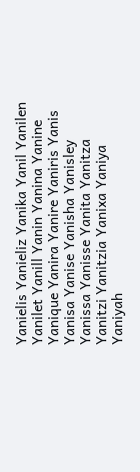Yanielis Yanieliz Yanika Yanil Yanilen Yanilet Yanill Yanin Yanina Yanine Yanique Yanira Yanire Yaniris Yanis Yanisa Yanise Yanisha Yanisley Yanissa Yanisse Yanita Yanitza Yanitzi Yanitzia Yanixa Yaniya Yaniyah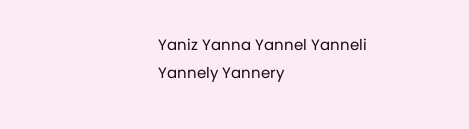Yaniz Yanna Yannel Yanneli Yannely Yannery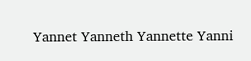Yannet Yanneth Yannette Yanni